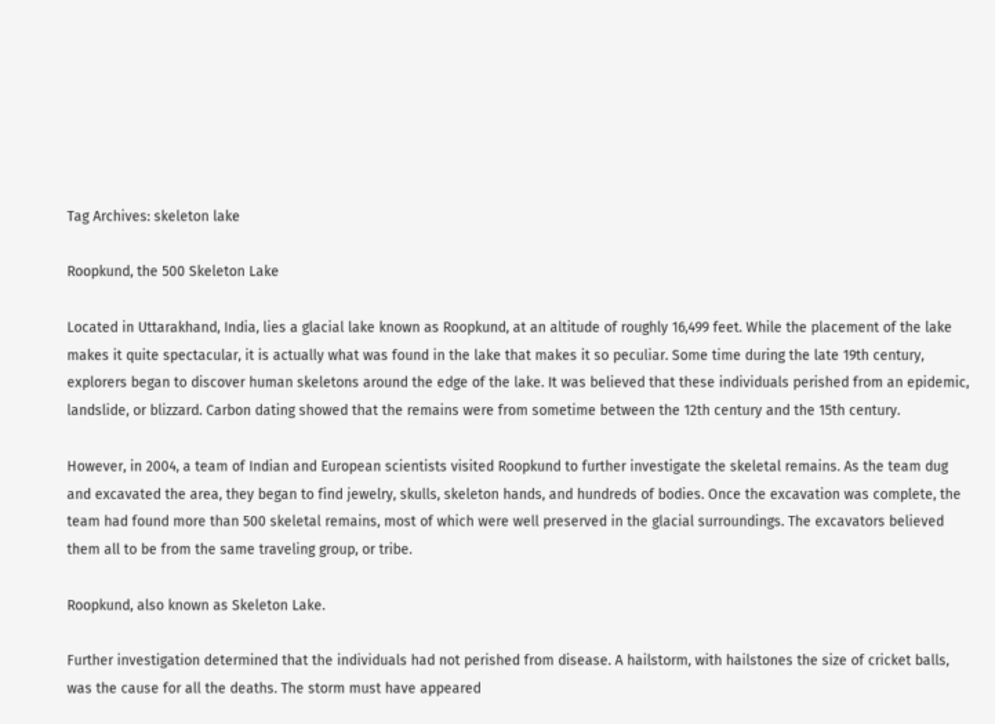Tag Archives: skeleton lake

Roopkund, the 500 Skeleton Lake

Located in Uttarakhand, India, lies a glacial lake known as Roopkund, at an altitude of roughly 16,499 feet. While the placement of the lake makes it quite spectacular, it is actually what was found in the lake that makes it so peculiar. Some time during the late 19th century, explorers began to discover human skeletons around the edge of the lake. It was believed that these individuals perished from an epidemic, landslide, or blizzard. Carbon dating showed that the remains were from sometime between the 12th century and the 15th century.

However, in 2004, a team of Indian and European scientists visited Roopkund to further investigate the skeletal remains. As the team dug and excavated the area, they began to find jewelry, skulls, skeleton hands, and hundreds of bodies. Once the excavation was complete, the team had found more than 500 skeletal remains, most of which were well preserved in the glacial surroundings. The excavators believed them all to be from the same traveling group, or tribe.

Roopkund, also known as Skeleton Lake.

Further investigation determined that the individuals had not perished from disease. A hailstorm, with hailstones the size of cricket balls, was the cause for all the deaths. The storm must have appeared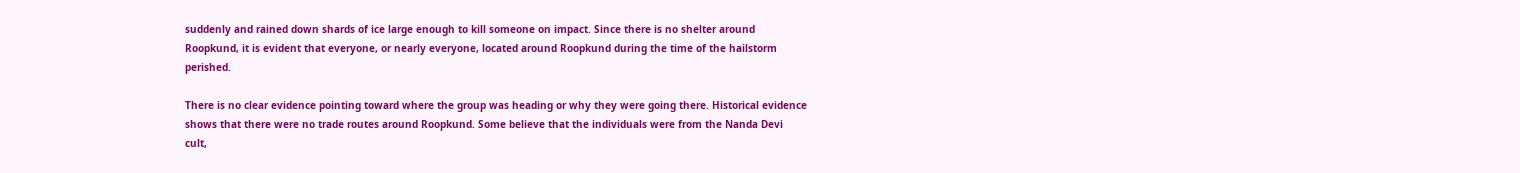suddenly and rained down shards of ice large enough to kill someone on impact. Since there is no shelter around Roopkund, it is evident that everyone, or nearly everyone, located around Roopkund during the time of the hailstorm perished.

There is no clear evidence pointing toward where the group was heading or why they were going there. Historical evidence shows that there were no trade routes around Roopkund. Some believe that the individuals were from the Nanda Devi cult,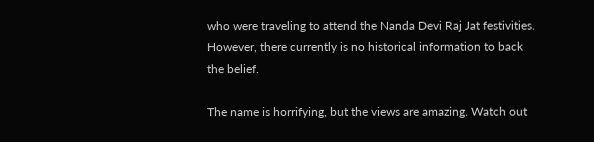who were traveling to attend the Nanda Devi Raj Jat festivities. However, there currently is no historical information to back the belief.

The name is horrifying, but the views are amazing. Watch out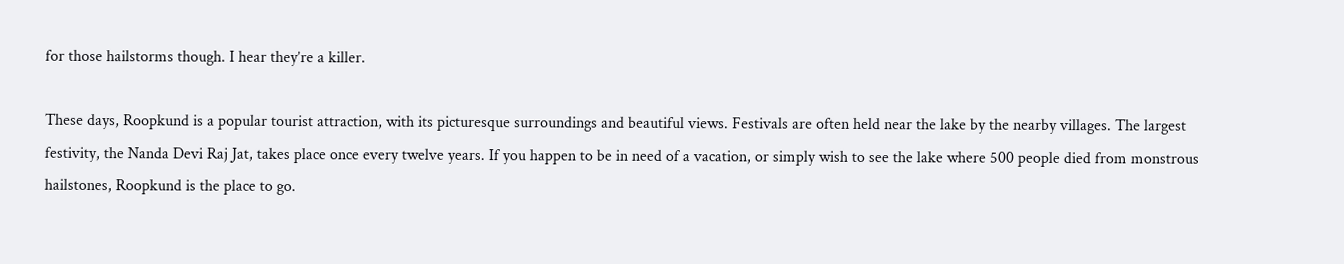for those hailstorms though. I hear they’re a killer.

These days, Roopkund is a popular tourist attraction, with its picturesque surroundings and beautiful views. Festivals are often held near the lake by the nearby villages. The largest festivity, the Nanda Devi Raj Jat, takes place once every twelve years. If you happen to be in need of a vacation, or simply wish to see the lake where 500 people died from monstrous hailstones, Roopkund is the place to go.